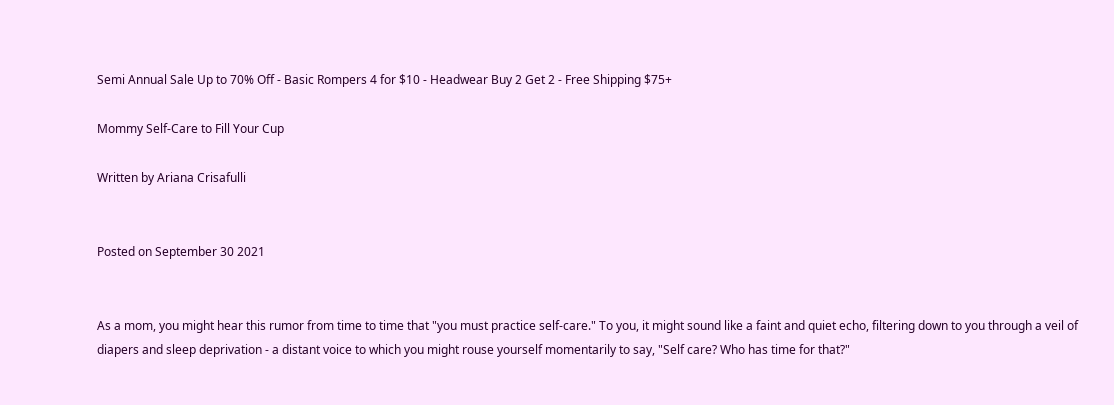Semi Annual Sale Up to 70% Off - Basic Rompers 4 for $10 - Headwear Buy 2 Get 2 - Free Shipping $75+

Mommy Self-Care to Fill Your Cup

Written by Ariana Crisafulli


Posted on September 30 2021


As a mom, you might hear this rumor from time to time that "you must practice self-care." To you, it might sound like a faint and quiet echo, filtering down to you through a veil of diapers and sleep deprivation - a distant voice to which you might rouse yourself momentarily to say, "Self care? Who has time for that?"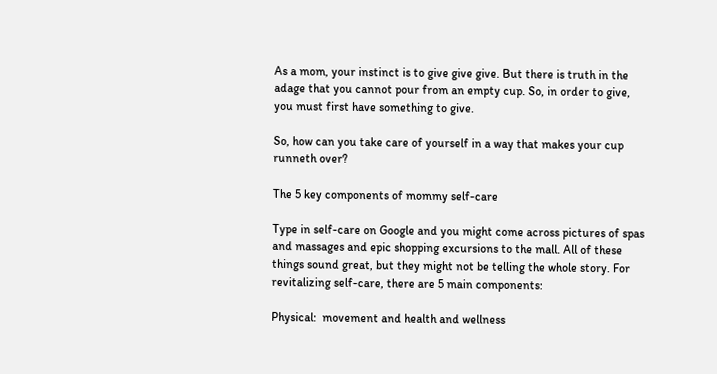As a mom, your instinct is to give give give. But there is truth in the adage that you cannot pour from an empty cup. So, in order to give, you must first have something to give.

So, how can you take care of yourself in a way that makes your cup runneth over?

The 5 key components of mommy self-care

Type in self-care on Google and you might come across pictures of spas and massages and epic shopping excursions to the mall. All of these things sound great, but they might not be telling the whole story. For revitalizing self-care, there are 5 main components:

Physical:  movement and health and wellness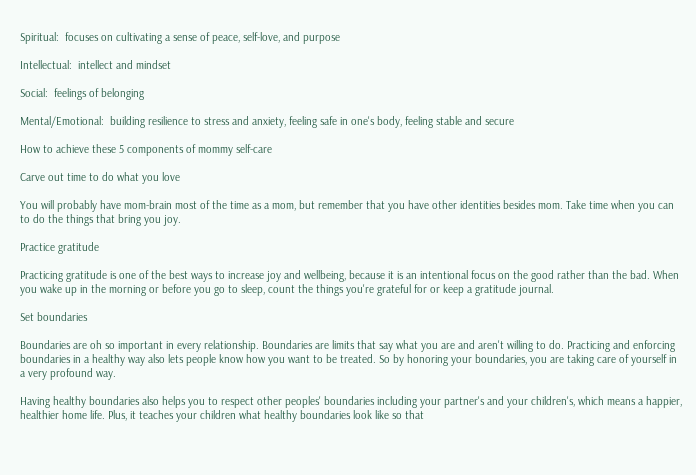Spiritual:  focuses on cultivating a sense of peace, self-love, and purpose

Intellectual:  intellect and mindset

Social:  feelings of belonging

Mental/Emotional:  building resilience to stress and anxiety, feeling safe in one's body, feeling stable and secure

How to achieve these 5 components of mommy self-care

Carve out time to do what you love

You will probably have mom-brain most of the time as a mom, but remember that you have other identities besides mom. Take time when you can to do the things that bring you joy.

Practice gratitude

Practicing gratitude is one of the best ways to increase joy and wellbeing, because it is an intentional focus on the good rather than the bad. When you wake up in the morning or before you go to sleep, count the things you're grateful for or keep a gratitude journal.

Set boundaries

Boundaries are oh so important in every relationship. Boundaries are limits that say what you are and aren't willing to do. Practicing and enforcing boundaries in a healthy way also lets people know how you want to be treated. So by honoring your boundaries, you are taking care of yourself in a very profound way.

Having healthy boundaries also helps you to respect other peoples' boundaries including your partner's and your children's, which means a happier, healthier home life. Plus, it teaches your children what healthy boundaries look like so that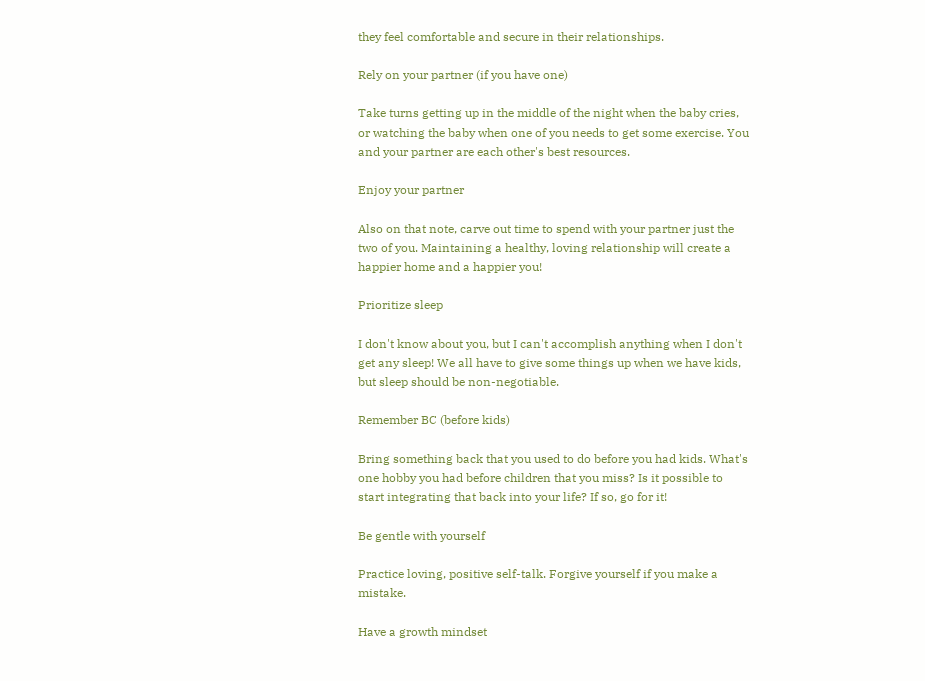they feel comfortable and secure in their relationships.

Rely on your partner (if you have one)

Take turns getting up in the middle of the night when the baby cries, or watching the baby when one of you needs to get some exercise. You and your partner are each other's best resources.

Enjoy your partner

Also on that note, carve out time to spend with your partner just the two of you. Maintaining a healthy, loving relationship will create a happier home and a happier you!

Prioritize sleep

I don't know about you, but I can't accomplish anything when I don't get any sleep! We all have to give some things up when we have kids, but sleep should be non-negotiable.

Remember BC (before kids)

Bring something back that you used to do before you had kids. What's one hobby you had before children that you miss? Is it possible to start integrating that back into your life? If so, go for it!

Be gentle with yourself

Practice loving, positive self-talk. Forgive yourself if you make a mistake.

Have a growth mindset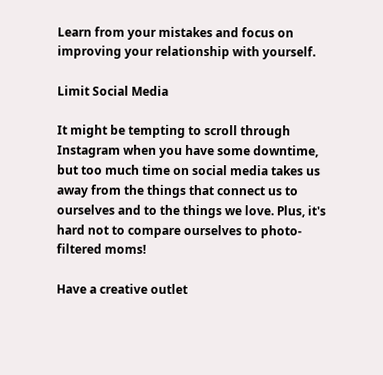Learn from your mistakes and focus on improving your relationship with yourself.

Limit Social Media

It might be tempting to scroll through Instagram when you have some downtime, but too much time on social media takes us away from the things that connect us to ourselves and to the things we love. Plus, it's hard not to compare ourselves to photo-filtered moms!

Have a creative outlet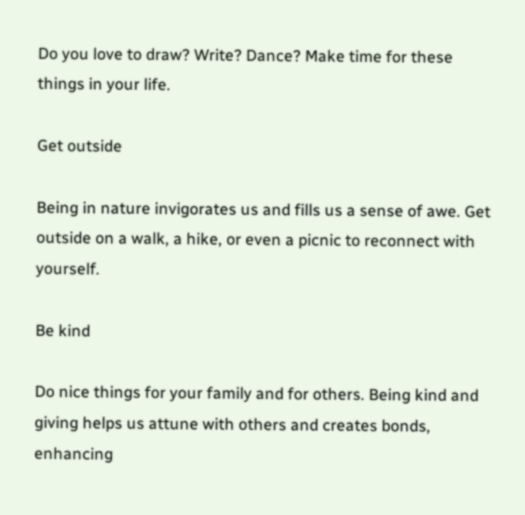Do you love to draw? Write? Dance? Make time for these things in your life.

Get outside

Being in nature invigorates us and fills us a sense of awe. Get outside on a walk, a hike, or even a picnic to reconnect with yourself.

Be kind

Do nice things for your family and for others. Being kind and giving helps us attune with others and creates bonds, enhancing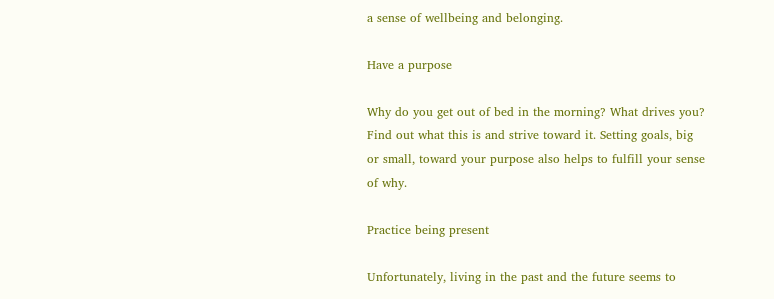a sense of wellbeing and belonging.

Have a purpose

Why do you get out of bed in the morning? What drives you? Find out what this is and strive toward it. Setting goals, big or small, toward your purpose also helps to fulfill your sense of why.

Practice being present

Unfortunately, living in the past and the future seems to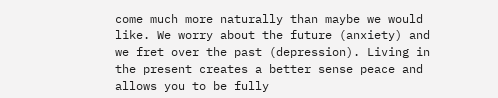come much more naturally than maybe we would like. We worry about the future (anxiety) and we fret over the past (depression). Living in the present creates a better sense peace and allows you to be fully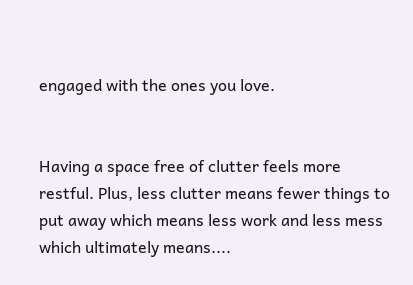engaged with the ones you love.


Having a space free of clutter feels more restful. Plus, less clutter means fewer things to put away which means less work and less mess which ultimately means....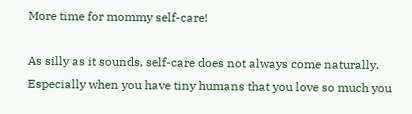More time for mommy self-care!

As silly as it sounds, self-care does not always come naturally. Especially when you have tiny humans that you love so much you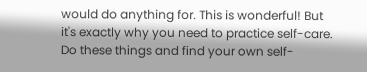would do anything for. This is wonderful! But it's exactly why you need to practice self-care. Do these things and find your own self-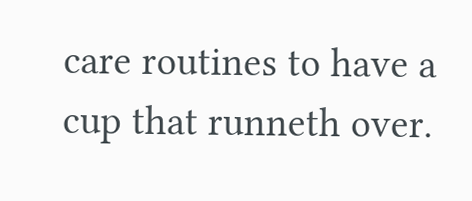care routines to have a cup that runneth over.